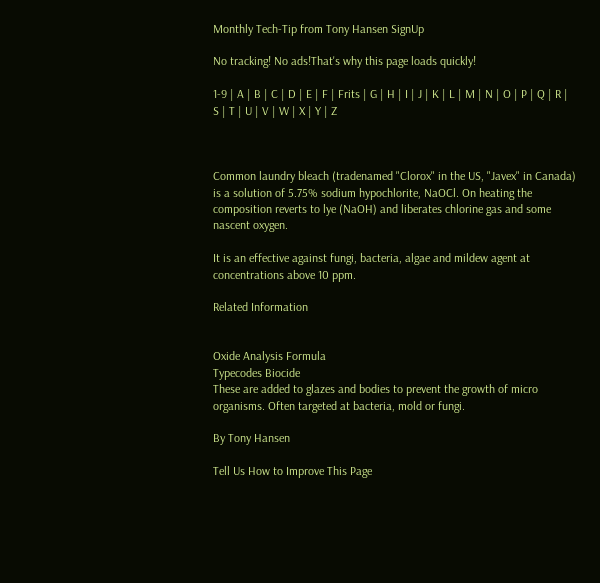Monthly Tech-Tip from Tony Hansen SignUp

No tracking! No ads!That's why this page loads quickly!

1-9 | A | B | C | D | E | F | Frits | G | H | I | J | K | L | M | N | O | P | Q | R | S | T | U | V | W | X | Y | Z



Common laundry bleach (tradenamed "Clorox" in the US, "Javex" in Canada) is a solution of 5.75% sodium hypochlorite, NaOCl. On heating the composition reverts to lye (NaOH) and liberates chlorine gas and some nascent oxygen.

It is an effective against fungi, bacteria, algae and mildew agent at concentrations above 10 ppm.

Related Information


Oxide Analysis Formula
Typecodes Biocide
These are added to glazes and bodies to prevent the growth of micro organisms. Often targeted at bacteria, mold or fungi.

By Tony Hansen

Tell Us How to Improve This Page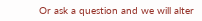Or ask a question and we will alter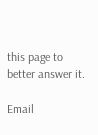this page to better answer it.

Email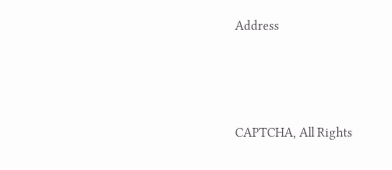Address




CAPTCHA, All Rights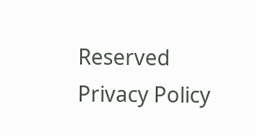Reserved
Privacy Policy